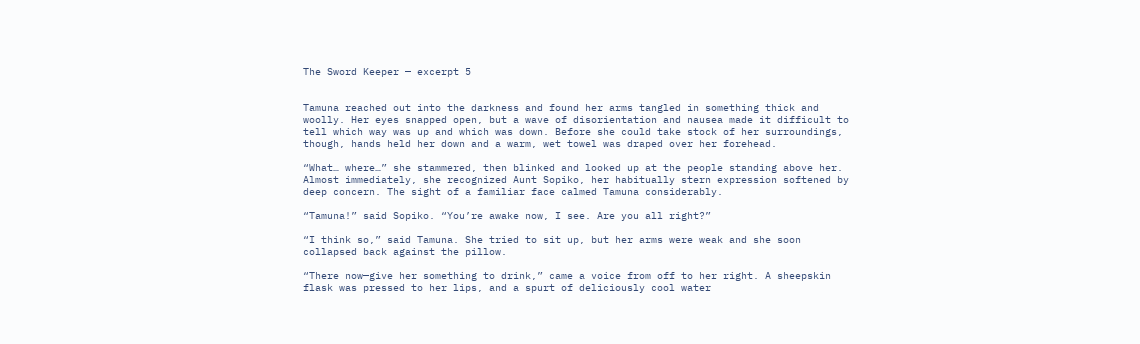The Sword Keeper — excerpt 5


Tamuna reached out into the darkness and found her arms tangled in something thick and woolly. Her eyes snapped open, but a wave of disorientation and nausea made it difficult to tell which way was up and which was down. Before she could take stock of her surroundings, though, hands held her down and a warm, wet towel was draped over her forehead.

“What… where…” she stammered, then blinked and looked up at the people standing above her. Almost immediately, she recognized Aunt Sopiko, her habitually stern expression softened by deep concern. The sight of a familiar face calmed Tamuna considerably.

“Tamuna!” said Sopiko. “You’re awake now, I see. Are you all right?”

“I think so,” said Tamuna. She tried to sit up, but her arms were weak and she soon collapsed back against the pillow.

“There now—give her something to drink,” came a voice from off to her right. A sheepskin flask was pressed to her lips, and a spurt of deliciously cool water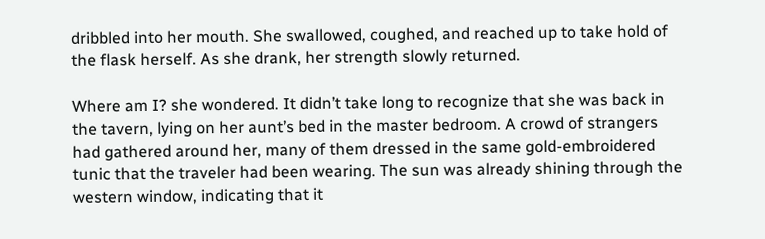dribbled into her mouth. She swallowed, coughed, and reached up to take hold of the flask herself. As she drank, her strength slowly returned.

Where am I? she wondered. It didn’t take long to recognize that she was back in the tavern, lying on her aunt’s bed in the master bedroom. A crowd of strangers had gathered around her, many of them dressed in the same gold-embroidered tunic that the traveler had been wearing. The sun was already shining through the western window, indicating that it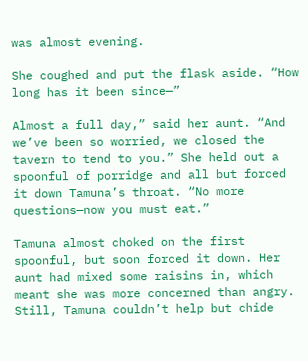was almost evening.

She coughed and put the flask aside. “How long has it been since—”

Almost a full day,” said her aunt. “And we’ve been so worried, we closed the tavern to tend to you.” She held out a spoonful of porridge and all but forced it down Tamuna’s throat. “No more questions—now you must eat.”

Tamuna almost choked on the first spoonful, but soon forced it down. Her aunt had mixed some raisins in, which meant she was more concerned than angry. Still, Tamuna couldn’t help but chide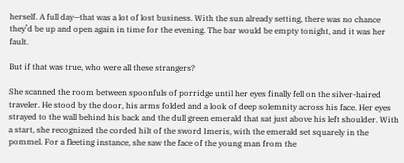herself. A full day—that was a lot of lost business. With the sun already setting, there was no chance they’d be up and open again in time for the evening. The bar would be empty tonight, and it was her fault.

But if that was true, who were all these strangers?

She scanned the room between spoonfuls of porridge until her eyes finally fell on the silver-haired traveler. He stood by the door, his arms folded and a look of deep solemnity across his face. Her eyes strayed to the wall behind his back and the dull green emerald that sat just above his left shoulder. With a start, she recognized the corded hilt of the sword Imeris, with the emerald set squarely in the pommel. For a fleeting instance, she saw the face of the young man from the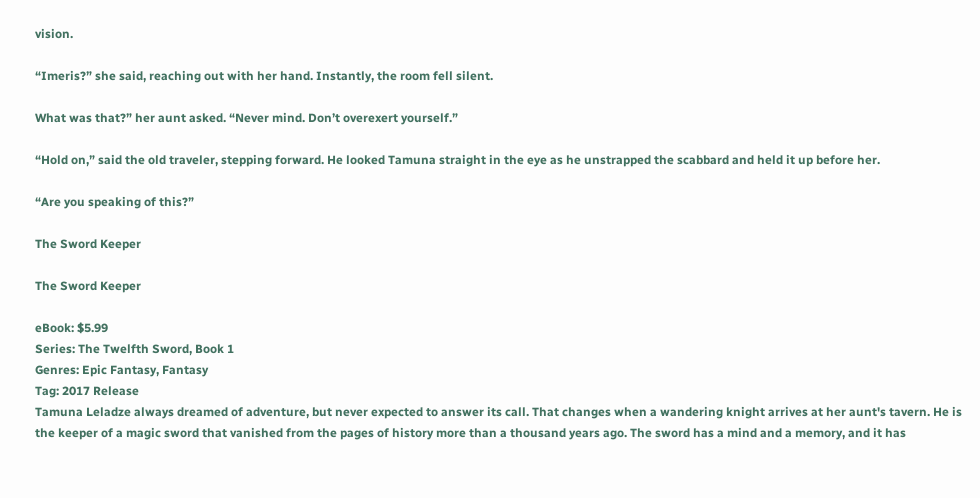vision.

“Imeris?” she said, reaching out with her hand. Instantly, the room fell silent.

What was that?” her aunt asked. “Never mind. Don’t overexert yourself.”

“Hold on,” said the old traveler, stepping forward. He looked Tamuna straight in the eye as he unstrapped the scabbard and held it up before her.

“Are you speaking of this?”

The Sword Keeper

The Sword Keeper

eBook: $5.99
Series: The Twelfth Sword, Book 1
Genres: Epic Fantasy, Fantasy
Tag: 2017 Release
Tamuna Leladze always dreamed of adventure, but never expected to answer its call. That changes when a wandering knight arrives at her aunt's tavern. He is the keeper of a magic sword that vanished from the pages of history more than a thousand years ago. The sword has a mind and a memory, and it has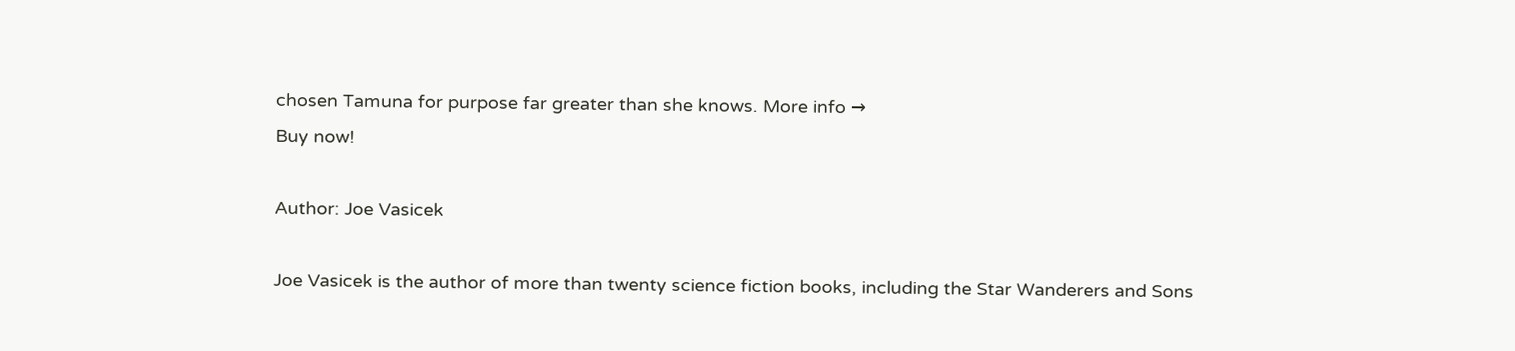chosen Tamuna for purpose far greater than she knows. More info →
Buy now!

Author: Joe Vasicek

Joe Vasicek is the author of more than twenty science fiction books, including the Star Wanderers and Sons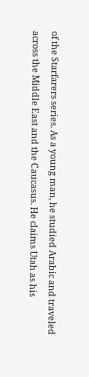of the Starfarers series. As a young man, he studied Arabic and traveled across the Middle East and the Caucasus. He claims Utah as his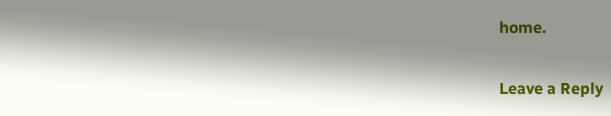home.

Leave a Reply